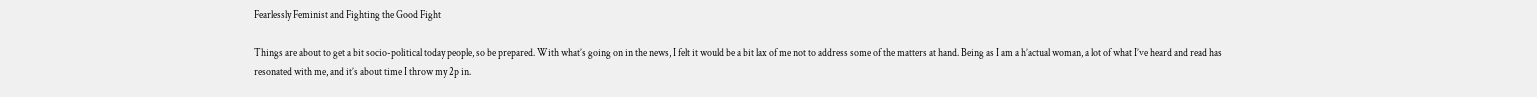Fearlessly Feminist and Fighting the Good Fight

Things are about to get a bit socio-political today people, so be prepared. With what’s going on in the news, I felt it would be a bit lax of me not to address some of the matters at hand. Being as I am a h’actual woman, a lot of what I’ve heard and read has resonated with me, and it’s about time I throw my 2p in.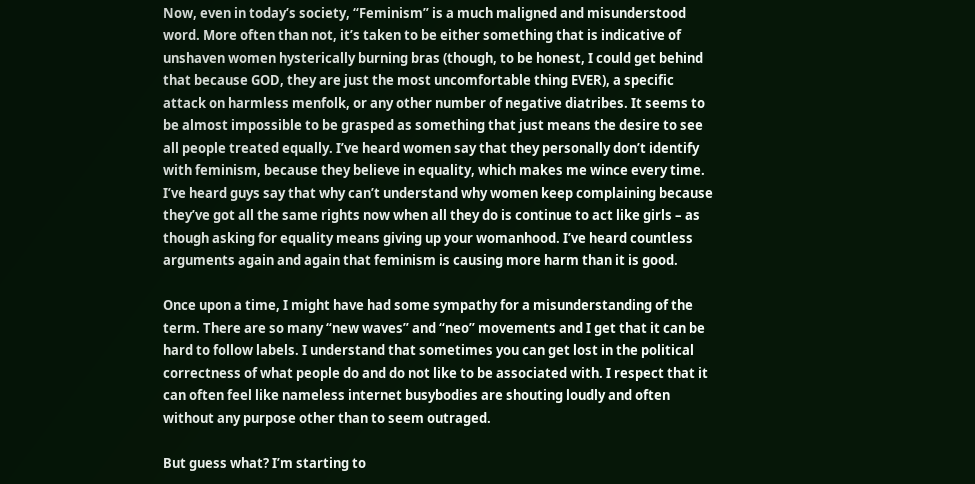Now, even in today’s society, “Feminism” is a much maligned and misunderstood word. More often than not, it’s taken to be either something that is indicative of unshaven women hysterically burning bras (though, to be honest, I could get behind that because GOD, they are just the most uncomfortable thing EVER), a specific attack on harmless menfolk, or any other number of negative diatribes. It seems to be almost impossible to be grasped as something that just means the desire to see all people treated equally. I’ve heard women say that they personally don’t identify with feminism, because they believe in equality, which makes me wince every time. I’ve heard guys say that why can’t understand why women keep complaining because they’ve got all the same rights now when all they do is continue to act like girls – as though asking for equality means giving up your womanhood. I’ve heard countless arguments again and again that feminism is causing more harm than it is good.

Once upon a time, I might have had some sympathy for a misunderstanding of the term. There are so many “new waves” and “neo” movements and I get that it can be hard to follow labels. I understand that sometimes you can get lost in the political correctness of what people do and do not like to be associated with. I respect that it can often feel like nameless internet busybodies are shouting loudly and often without any purpose other than to seem outraged.

But guess what? I’m starting to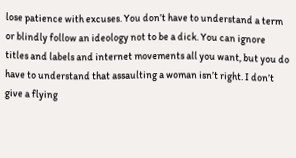lose patience with excuses. You don’t have to understand a term or blindly follow an ideology not to be a dick. You can ignore titles and labels and internet movements all you want, but you do have to understand that assaulting a woman isn’t right. I don’t give a flying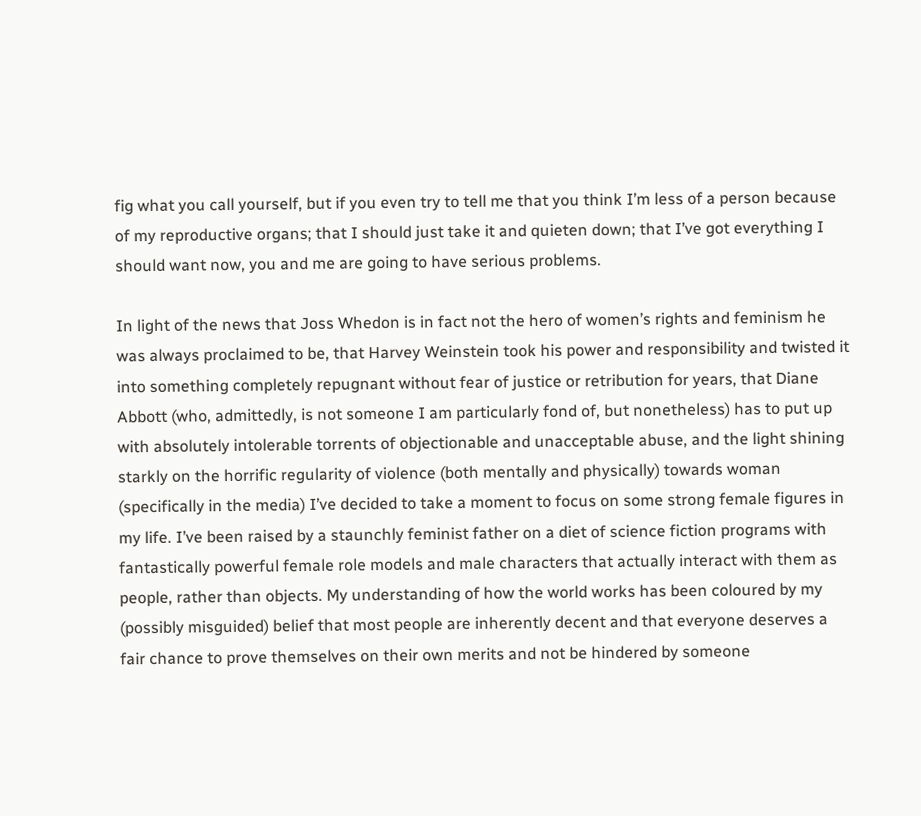fig what you call yourself, but if you even try to tell me that you think I’m less of a person because of my reproductive organs; that I should just take it and quieten down; that I’ve got everything I should want now, you and me are going to have serious problems.

In light of the news that Joss Whedon is in fact not the hero of women’s rights and feminism he was always proclaimed to be, that Harvey Weinstein took his power and responsibility and twisted it into something completely repugnant without fear of justice or retribution for years, that Diane Abbott (who, admittedly, is not someone I am particularly fond of, but nonetheless) has to put up with absolutely intolerable torrents of objectionable and unacceptable abuse, and the light shining starkly on the horrific regularity of violence (both mentally and physically) towards woman (specifically in the media) I’ve decided to take a moment to focus on some strong female figures in my life. I’ve been raised by a staunchly feminist father on a diet of science fiction programs with fantastically powerful female role models and male characters that actually interact with them as people, rather than objects. My understanding of how the world works has been coloured by my (possibly misguided) belief that most people are inherently decent and that everyone deserves a fair chance to prove themselves on their own merits and not be hindered by someone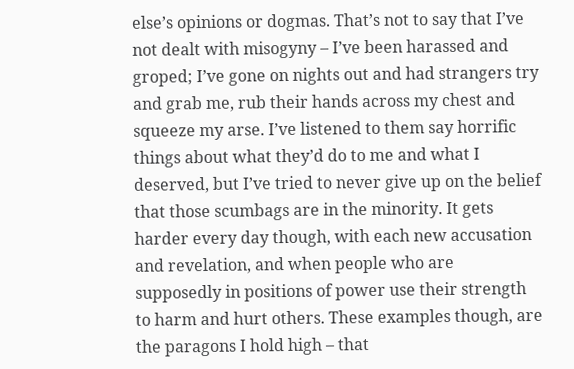else’s opinions or dogmas. That’s not to say that I’ve not dealt with misogyny – I’ve been harassed and groped; I’ve gone on nights out and had strangers try and grab me, rub their hands across my chest and squeeze my arse. I’ve listened to them say horrific things about what they’d do to me and what I deserved, but I’ve tried to never give up on the belief that those scumbags are in the minority. It gets harder every day though, with each new accusation and revelation, and when people who are supposedly in positions of power use their strength to harm and hurt others. These examples though, are the paragons I hold high – that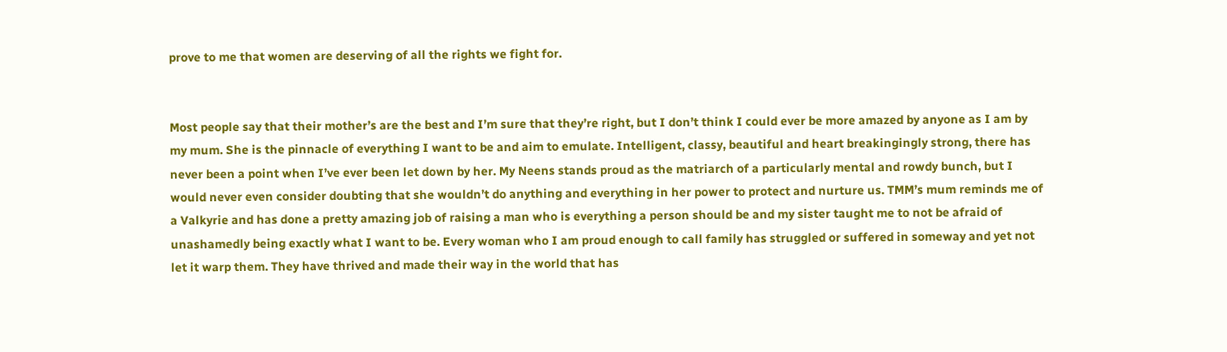prove to me that women are deserving of all the rights we fight for.


Most people say that their mother’s are the best and I’m sure that they’re right, but I don’t think I could ever be more amazed by anyone as I am by my mum. She is the pinnacle of everything I want to be and aim to emulate. Intelligent, classy, beautiful and heart breakingingly strong, there has never been a point when I’ve ever been let down by her. My Neens stands proud as the matriarch of a particularly mental and rowdy bunch, but I would never even consider doubting that she wouldn’t do anything and everything in her power to protect and nurture us. TMM’s mum reminds me of a Valkyrie and has done a pretty amazing job of raising a man who is everything a person should be and my sister taught me to not be afraid of unashamedly being exactly what I want to be. Every woman who I am proud enough to call family has struggled or suffered in someway and yet not let it warp them. They have thrived and made their way in the world that has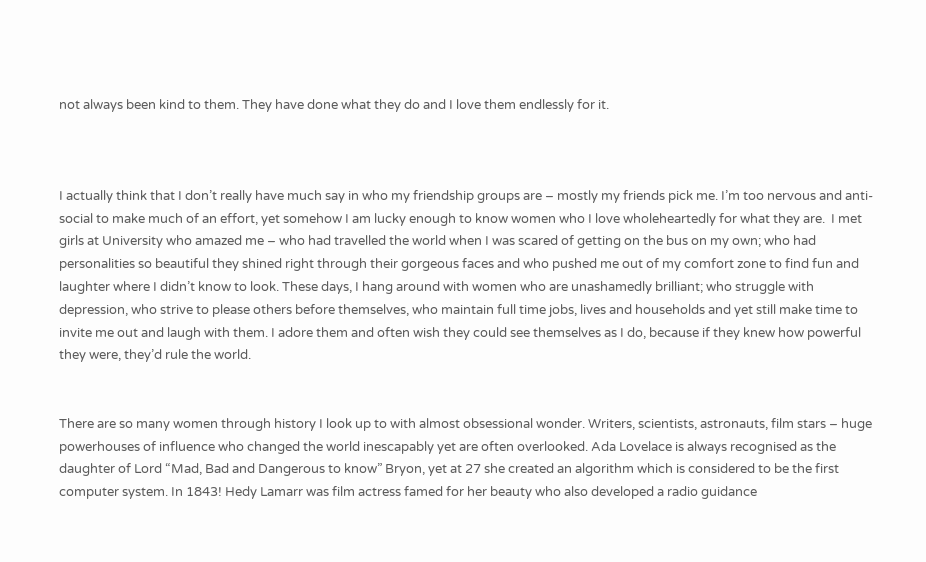not always been kind to them. They have done what they do and I love them endlessly for it.



I actually think that I don’t really have much say in who my friendship groups are – mostly my friends pick me. I’m too nervous and anti-social to make much of an effort, yet somehow I am lucky enough to know women who I love wholeheartedly for what they are.  I met girls at University who amazed me – who had travelled the world when I was scared of getting on the bus on my own; who had personalities so beautiful they shined right through their gorgeous faces and who pushed me out of my comfort zone to find fun and laughter where I didn’t know to look. These days, I hang around with women who are unashamedly brilliant; who struggle with depression, who strive to please others before themselves, who maintain full time jobs, lives and households and yet still make time to invite me out and laugh with them. I adore them and often wish they could see themselves as I do, because if they knew how powerful they were, they’d rule the world.


There are so many women through history I look up to with almost obsessional wonder. Writers, scientists, astronauts, film stars – huge powerhouses of influence who changed the world inescapably yet are often overlooked. Ada Lovelace is always recognised as the daughter of Lord “Mad, Bad and Dangerous to know” Bryon, yet at 27 she created an algorithm which is considered to be the first computer system. In 1843! Hedy Lamarr was film actress famed for her beauty who also developed a radio guidance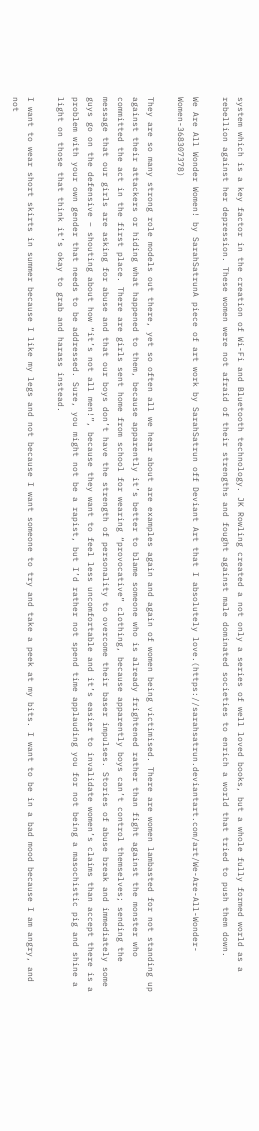system which is a key factor in the creation of Wi-Fi and Bluetooth technology. JK Rowling created a not only a series of well loved books, but a whole fully formed world as a rebellion against her depression. These women were not afraid of their strengths and fought against male dominated societies to enrich a world that tried to push them down.

We Are All Wonder Women! by SarahSatrunA piece of art work by SarahSatrun off Deviant Art that I absolutely love.(https://sarahsatrun.deviantart.com/art/We-Are-All-Wonder-Women-368307378)

They are so many strong role models out there, yet so often all we hear about are examples again and again of women being victimised. There are women lambasted for not standing up against their attackers or hiding what happened to them, because apparently it’s better to blame someone who is already frightened rather than fight against the monster who committed the act in the first place. There are girls sent home from school for wearing “provocative” clothing, because apparently boys can’t control themselves; sending the message that our girls are asking for abuse and that our boys don’t have the strength of personality to overcome their baser impulses. Stories of abuse break and immediately some guys go on the defensive – shouting about how “it’s not all men!”, because they want to feel less uncomfortable and it’s easier to invalidate women’s claims than accept there is a problem with your own gender that needs to be addressed. Sure, you might not be a rapist, but I’d rather not spend time applauding you for not being a masochistic pig and shine a light on those that think it’s okay to grab and harass instead.

I want to wear short skirts in summer because I like my legs and not because I want someone to try and take a peek at my bits. I want to be in a bad mood because I am angry, and not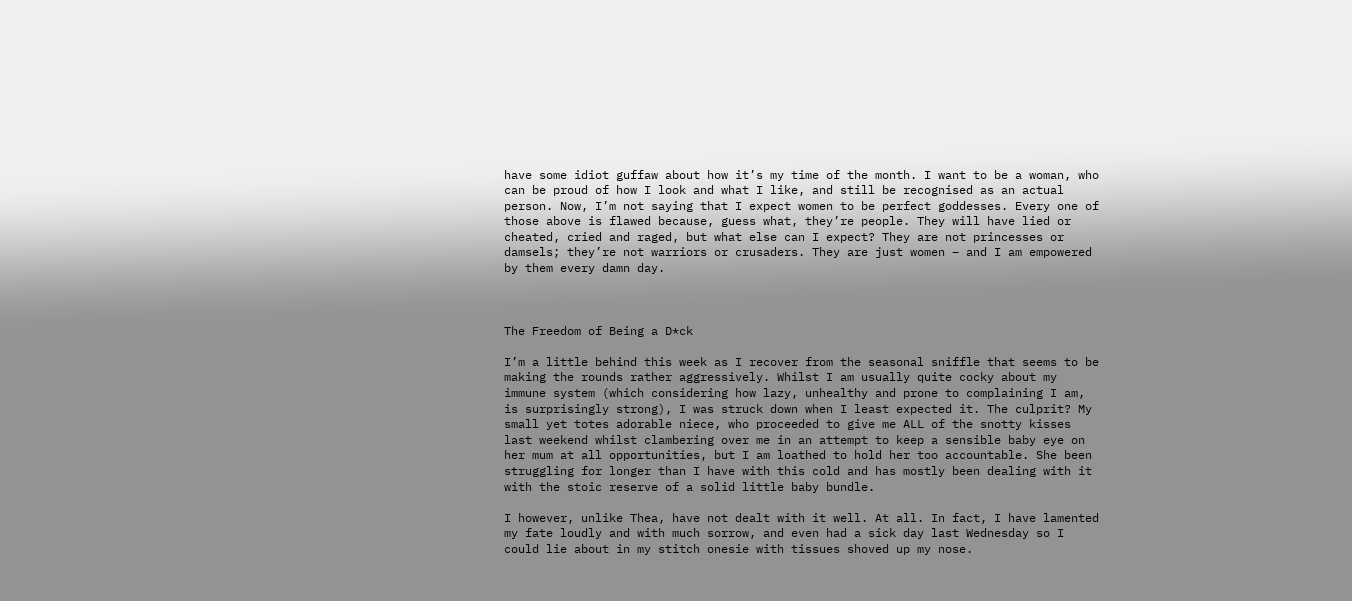have some idiot guffaw about how it’s my time of the month. I want to be a woman, who can be proud of how I look and what I like, and still be recognised as an actual person. Now, I’m not saying that I expect women to be perfect goddesses. Every one of those above is flawed because, guess what, they’re people. They will have lied or cheated, cried and raged, but what else can I expect? They are not princesses or damsels; they’re not warriors or crusaders. They are just women – and I am empowered by them every damn day.



The Freedom of Being a D*ck

I’m a little behind this week as I recover from the seasonal sniffle that seems to be making the rounds rather aggressively. Whilst I am usually quite cocky about my immune system (which considering how lazy, unhealthy and prone to complaining I am, is surprisingly strong), I was struck down when I least expected it. The culprit? My small yet totes adorable niece, who proceeded to give me ALL of the snotty kisses last weekend whilst clambering over me in an attempt to keep a sensible baby eye on her mum at all opportunities, but I am loathed to hold her too accountable. She been struggling for longer than I have with this cold and has mostly been dealing with it with the stoic reserve of a solid little baby bundle.

I however, unlike Thea, have not dealt with it well. At all. In fact, I have lamented my fate loudly and with much sorrow, and even had a sick day last Wednesday so I could lie about in my stitch onesie with tissues shoved up my nose.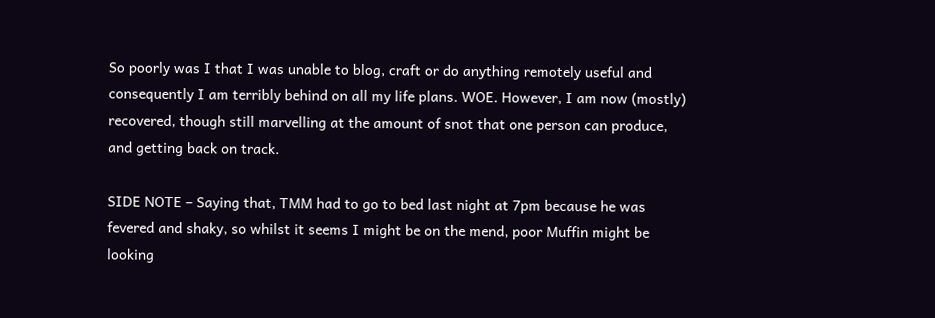So poorly was I that I was unable to blog, craft or do anything remotely useful and consequently I am terribly behind on all my life plans. WOE. However, I am now (mostly) recovered, though still marvelling at the amount of snot that one person can produce, and getting back on track.

SIDE NOTE – Saying that, TMM had to go to bed last night at 7pm because he was fevered and shaky, so whilst it seems I might be on the mend, poor Muffin might be looking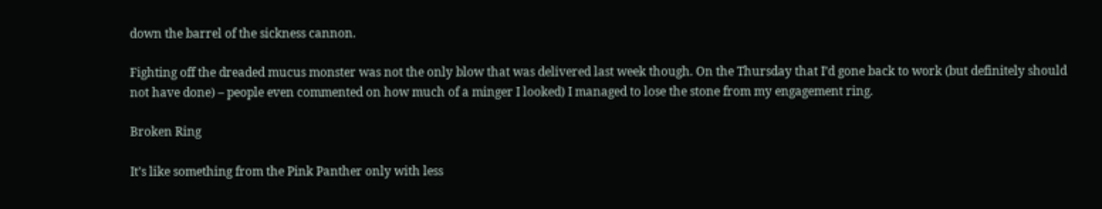down the barrel of the sickness cannon.

Fighting off the dreaded mucus monster was not the only blow that was delivered last week though. On the Thursday that I’d gone back to work (but definitely should not have done) – people even commented on how much of a minger I looked) I managed to lose the stone from my engagement ring.

Broken Ring

It’s like something from the Pink Panther only with less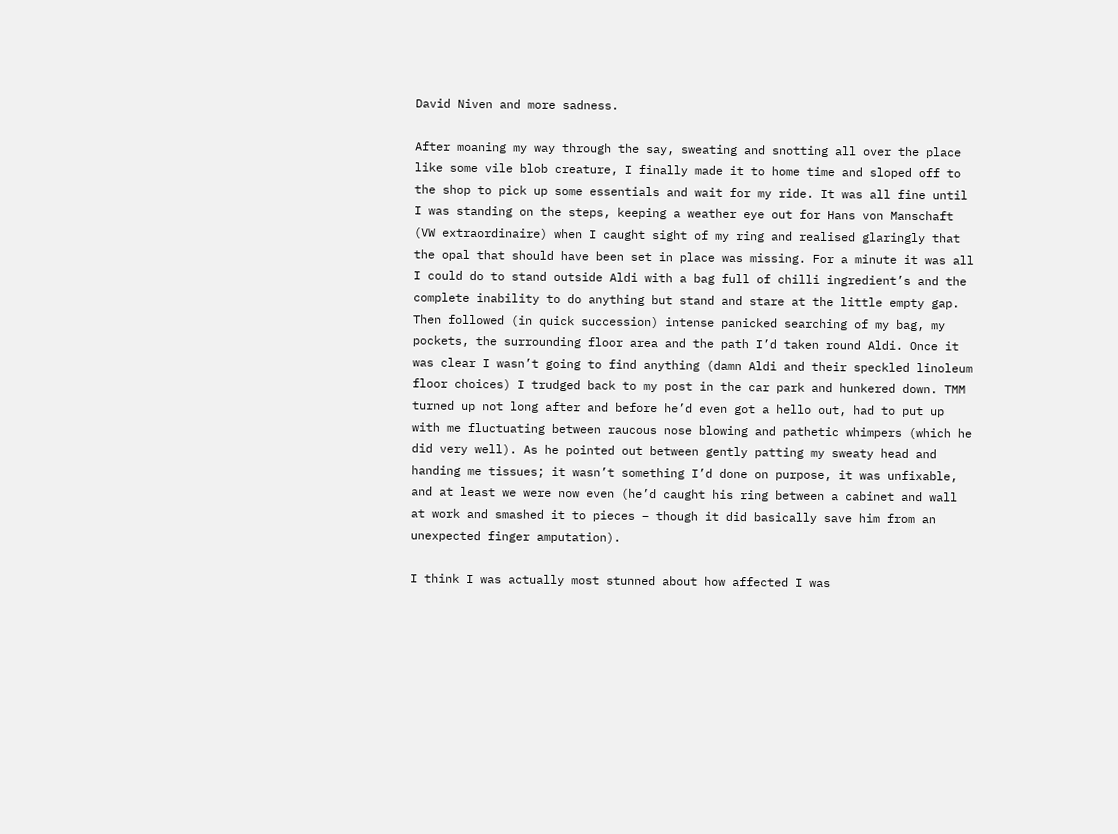David Niven and more sadness.

After moaning my way through the say, sweating and snotting all over the place like some vile blob creature, I finally made it to home time and sloped off to the shop to pick up some essentials and wait for my ride. It was all fine until I was standing on the steps, keeping a weather eye out for Hans von Manschaft (VW extraordinaire) when I caught sight of my ring and realised glaringly that the opal that should have been set in place was missing. For a minute it was all I could do to stand outside Aldi with a bag full of chilli ingredient’s and the complete inability to do anything but stand and stare at the little empty gap. Then followed (in quick succession) intense panicked searching of my bag, my pockets, the surrounding floor area and the path I’d taken round Aldi. Once it was clear I wasn’t going to find anything (damn Aldi and their speckled linoleum floor choices) I trudged back to my post in the car park and hunkered down. TMM turned up not long after and before he’d even got a hello out, had to put up with me fluctuating between raucous nose blowing and pathetic whimpers (which he did very well). As he pointed out between gently patting my sweaty head and handing me tissues; it wasn’t something I’d done on purpose, it was unfixable, and at least we were now even (he’d caught his ring between a cabinet and wall at work and smashed it to pieces – though it did basically save him from an unexpected finger amputation).

I think I was actually most stunned about how affected I was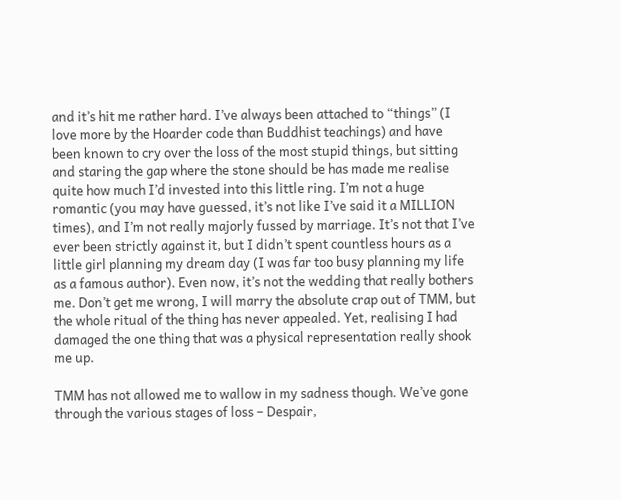and it’s hit me rather hard. I’ve always been attached to “things” (I love more by the Hoarder code than Buddhist teachings) and have been known to cry over the loss of the most stupid things, but sitting and staring the gap where the stone should be has made me realise quite how much I’d invested into this little ring. I’m not a huge romantic (you may have guessed, it’s not like I’ve said it a MILLION times), and I’m not really majorly fussed by marriage. It’s not that I’ve ever been strictly against it, but I didn’t spent countless hours as a little girl planning my dream day (I was far too busy planning my life as a famous author). Even now, it’s not the wedding that really bothers me. Don’t get me wrong, I will marry the absolute crap out of TMM, but the whole ritual of the thing has never appealed. Yet, realising I had damaged the one thing that was a physical representation really shook me up.

TMM has not allowed me to wallow in my sadness though. We’ve gone through the various stages of loss – Despair,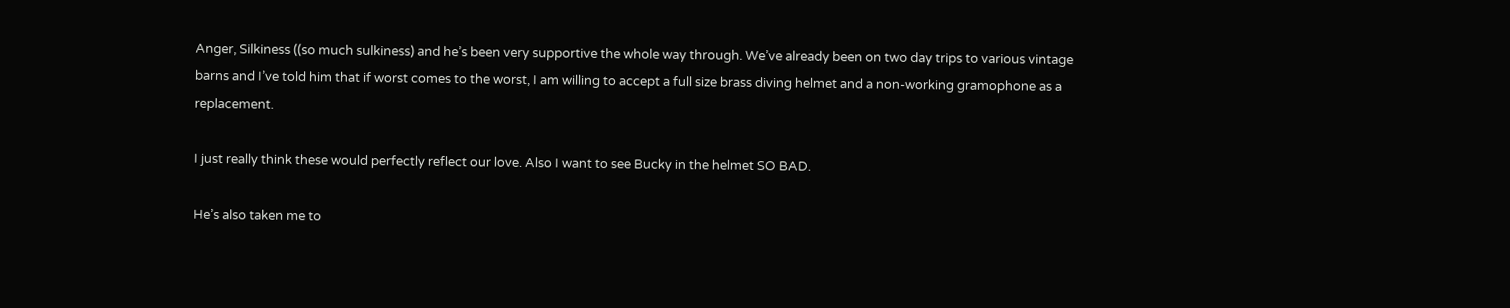Anger, Silkiness ((so much sulkiness) and he’s been very supportive the whole way through. We’ve already been on two day trips to various vintage barns and I’ve told him that if worst comes to the worst, I am willing to accept a full size brass diving helmet and a non-working gramophone as a replacement.

I just really think these would perfectly reflect our love. Also I want to see Bucky in the helmet SO BAD.

He’s also taken me to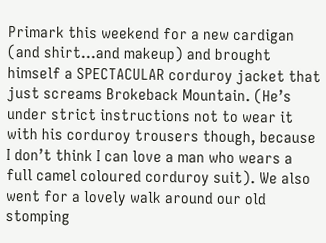Primark this weekend for a new cardigan (and shirt…and makeup) and brought himself a SPECTACULAR corduroy jacket that just screams Brokeback Mountain. (He’s under strict instructions not to wear it with his corduroy trousers though, because I don’t think I can love a man who wears a full camel coloured corduroy suit). We also went for a lovely walk around our old stomping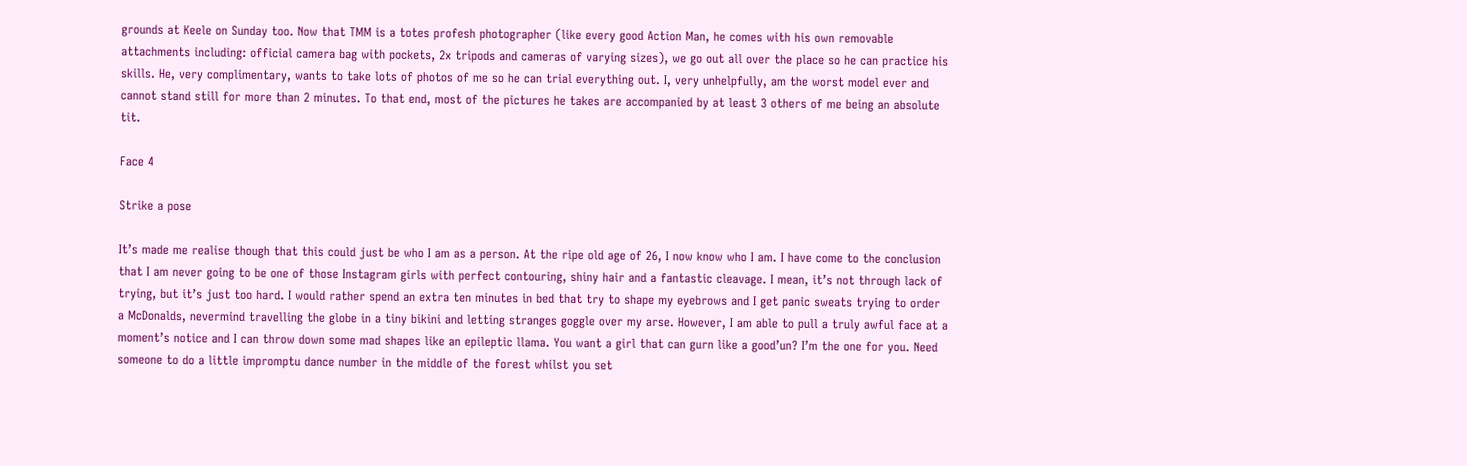grounds at Keele on Sunday too. Now that TMM is a totes profesh photographer (like every good Action Man, he comes with his own removable attachments including: official camera bag with pockets, 2x tripods and cameras of varying sizes), we go out all over the place so he can practice his skills. He, very complimentary, wants to take lots of photos of me so he can trial everything out. I, very unhelpfully, am the worst model ever and cannot stand still for more than 2 minutes. To that end, most of the pictures he takes are accompanied by at least 3 others of me being an absolute tit.

Face 4

Strike a pose

It’s made me realise though that this could just be who I am as a person. At the ripe old age of 26, I now know who I am. I have come to the conclusion that I am never going to be one of those Instagram girls with perfect contouring, shiny hair and a fantastic cleavage. I mean, it’s not through lack of trying, but it’s just too hard. I would rather spend an extra ten minutes in bed that try to shape my eyebrows and I get panic sweats trying to order a McDonalds, nevermind travelling the globe in a tiny bikini and letting stranges goggle over my arse. However, I am able to pull a truly awful face at a moment’s notice and I can throw down some mad shapes like an epileptic llama. You want a girl that can gurn like a good’un? I’m the one for you. Need someone to do a little impromptu dance number in the middle of the forest whilst you set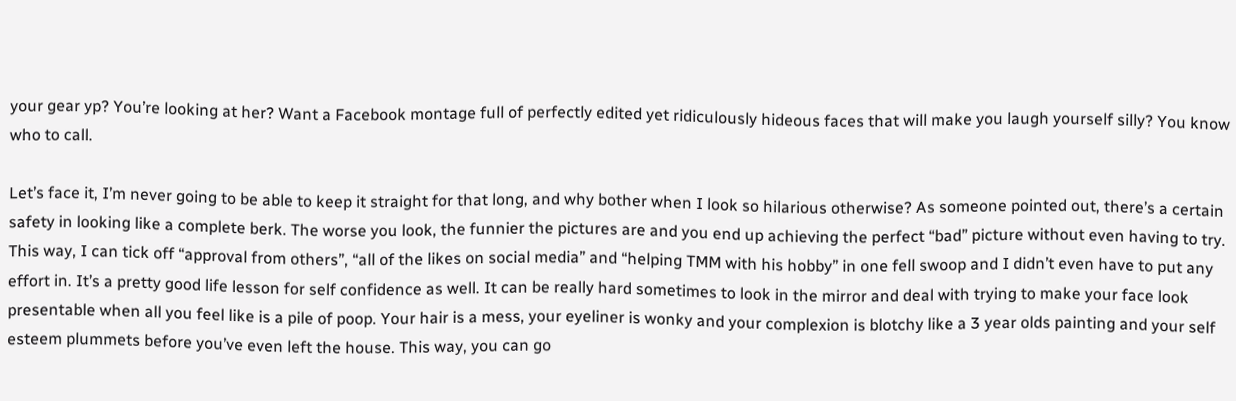your gear yp? You’re looking at her? Want a Facebook montage full of perfectly edited yet ridiculously hideous faces that will make you laugh yourself silly? You know who to call.

Let’s face it, I’m never going to be able to keep it straight for that long, and why bother when I look so hilarious otherwise? As someone pointed out, there’s a certain safety in looking like a complete berk. The worse you look, the funnier the pictures are and you end up achieving the perfect “bad” picture without even having to try. This way, I can tick off “approval from others”, “all of the likes on social media” and “helping TMM with his hobby” in one fell swoop and I didn’t even have to put any effort in. It’s a pretty good life lesson for self confidence as well. It can be really hard sometimes to look in the mirror and deal with trying to make your face look presentable when all you feel like is a pile of poop. Your hair is a mess, your eyeliner is wonky and your complexion is blotchy like a 3 year olds painting and your self esteem plummets before you’ve even left the house. This way, you can go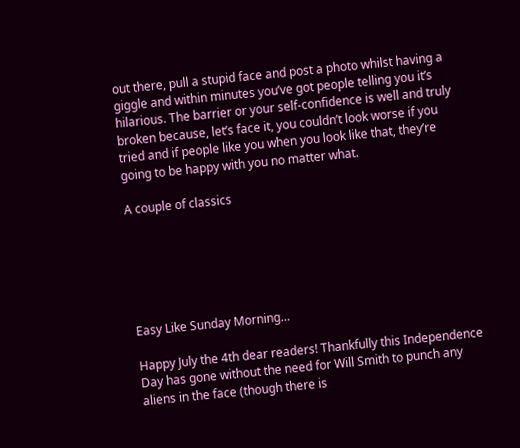out there, pull a stupid face and post a photo whilst having a giggle and within minutes you’ve got people telling you it’s hilarious. The barrier or your self-confidence is well and truly broken because, let’s face it, you couldn’t look worse if you tried and if people like you when you look like that, they’re going to be happy with you no matter what.

A couple of classics






Easy Like Sunday Morning…

Happy July the 4th dear readers! Thankfully this Independence Day has gone without the need for Will Smith to punch any aliens in the face (though there is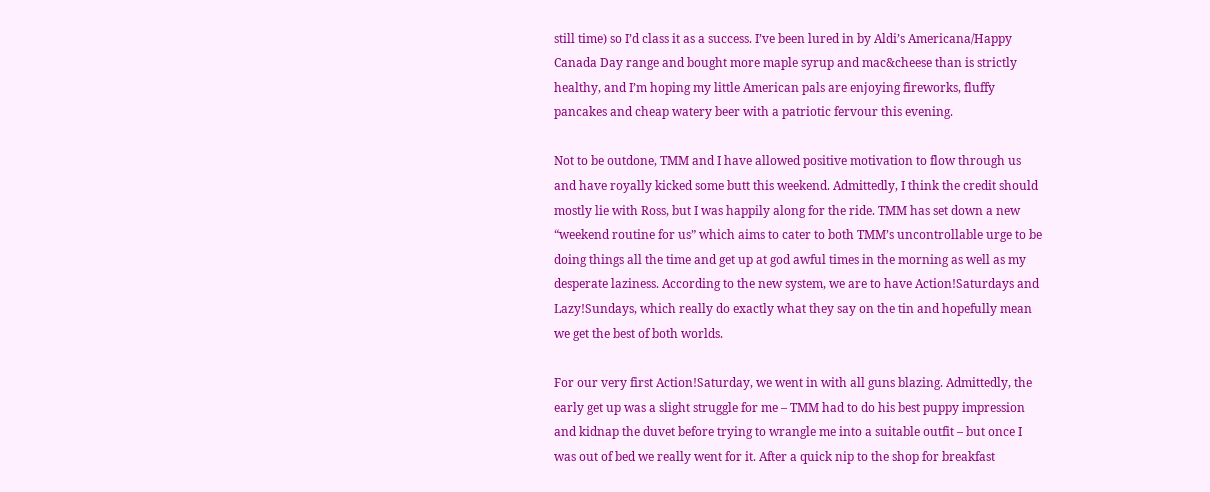still time) so I’d class it as a success. I’ve been lured in by Aldi’s Americana/Happy Canada Day range and bought more maple syrup and mac&cheese than is strictly healthy, and I’m hoping my little American pals are enjoying fireworks, fluffy pancakes and cheap watery beer with a patriotic fervour this evening.

Not to be outdone, TMM and I have allowed positive motivation to flow through us and have royally kicked some butt this weekend. Admittedly, I think the credit should mostly lie with Ross, but I was happily along for the ride. TMM has set down a new “weekend routine for us” which aims to cater to both TMM’s uncontrollable urge to be doing things all the time and get up at god awful times in the morning as well as my desperate laziness. According to the new system, we are to have Action!Saturdays and Lazy!Sundays, which really do exactly what they say on the tin and hopefully mean we get the best of both worlds.

For our very first Action!Saturday, we went in with all guns blazing. Admittedly, the early get up was a slight struggle for me – TMM had to do his best puppy impression and kidnap the duvet before trying to wrangle me into a suitable outfit – but once I was out of bed we really went for it. After a quick nip to the shop for breakfast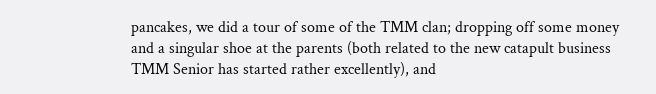pancakes, we did a tour of some of the TMM clan; dropping off some money and a singular shoe at the parents (both related to the new catapult business TMM Senior has started rather excellently), and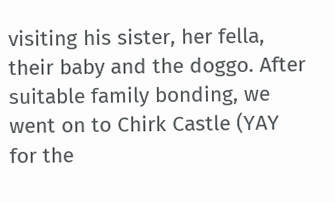visiting his sister, her fella, their baby and the doggo. After suitable family bonding, we went on to Chirk Castle (YAY for the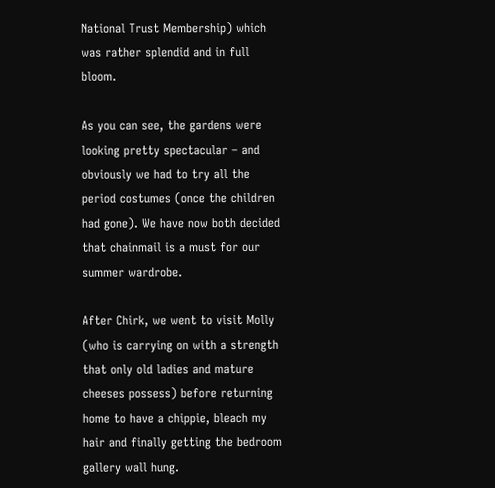National Trust Membership) which was rather splendid and in full bloom.

As you can see, the gardens were looking pretty spectacular – and obviously we had to try all the period costumes (once the children had gone). We have now both decided that chainmail is a must for our summer wardrobe.

After Chirk, we went to visit Molly (who is carrying on with a strength that only old ladies and mature cheeses possess) before returning home to have a chippie, bleach my hair and finally getting the bedroom gallery wall hung.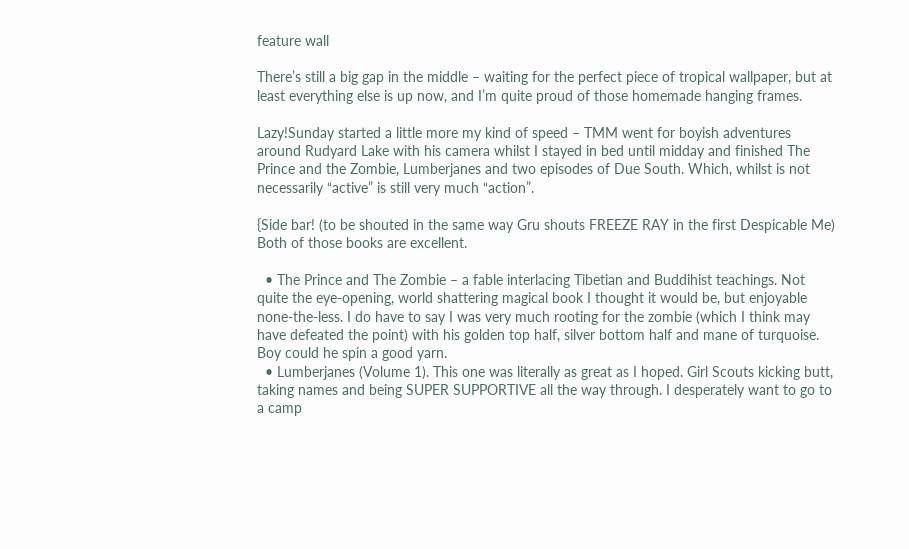feature wall

There’s still a big gap in the middle – waiting for the perfect piece of tropical wallpaper, but at least everything else is up now, and I’m quite proud of those homemade hanging frames.

Lazy!Sunday started a little more my kind of speed – TMM went for boyish adventures around Rudyard Lake with his camera whilst I stayed in bed until midday and finished The Prince and the Zombie, Lumberjanes and two episodes of Due South. Which, whilst is not necessarily “active” is still very much “action”.

{Side bar! (to be shouted in the same way Gru shouts FREEZE RAY in the first Despicable Me) Both of those books are excellent.

  • The Prince and The Zombie – a fable interlacing Tibetian and Buddihist teachings. Not quite the eye-opening, world shattering magical book I thought it would be, but enjoyable none-the-less. I do have to say I was very much rooting for the zombie (which I think may have defeated the point) with his golden top half, silver bottom half and mane of turquoise. Boy could he spin a good yarn.
  • Lumberjanes (Volume 1). This one was literally as great as I hoped. Girl Scouts kicking butt, taking names and being SUPER SUPPORTIVE all the way through. I desperately want to go to a camp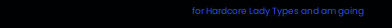for Hardcore Lady Types and am going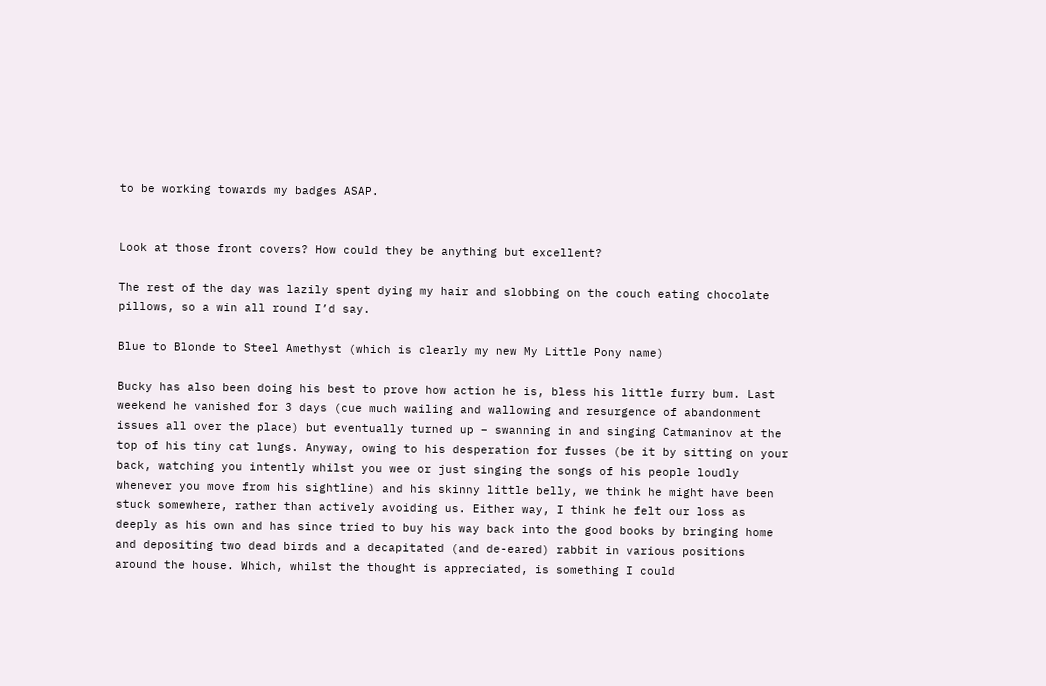to be working towards my badges ASAP.


Look at those front covers? How could they be anything but excellent?

The rest of the day was lazily spent dying my hair and slobbing on the couch eating chocolate pillows, so a win all round I’d say.

Blue to Blonde to Steel Amethyst (which is clearly my new My Little Pony name)

Bucky has also been doing his best to prove how action he is, bless his little furry bum. Last weekend he vanished for 3 days (cue much wailing and wallowing and resurgence of abandonment issues all over the place) but eventually turned up – swanning in and singing Catmaninov at the top of his tiny cat lungs. Anyway, owing to his desperation for fusses (be it by sitting on your back, watching you intently whilst you wee or just singing the songs of his people loudly whenever you move from his sightline) and his skinny little belly, we think he might have been stuck somewhere, rather than actively avoiding us. Either way, I think he felt our loss as deeply as his own and has since tried to buy his way back into the good books by bringing home and depositing two dead birds and a decapitated (and de-eared) rabbit in various positions around the house. Which, whilst the thought is appreciated, is something I could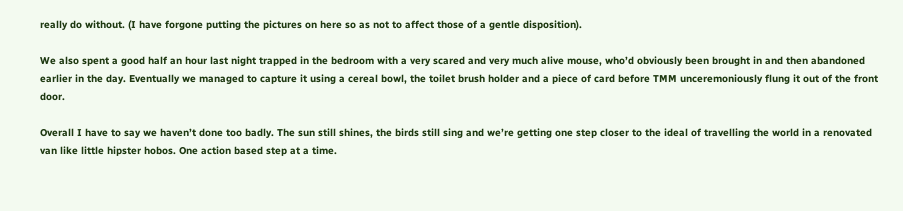really do without. (I have forgone putting the pictures on here so as not to affect those of a gentle disposition).

We also spent a good half an hour last night trapped in the bedroom with a very scared and very much alive mouse, who’d obviously been brought in and then abandoned earlier in the day. Eventually we managed to capture it using a cereal bowl, the toilet brush holder and a piece of card before TMM unceremoniously flung it out of the front door.

Overall I have to say we haven’t done too badly. The sun still shines, the birds still sing and we’re getting one step closer to the ideal of travelling the world in a renovated van like little hipster hobos. One action based step at a time.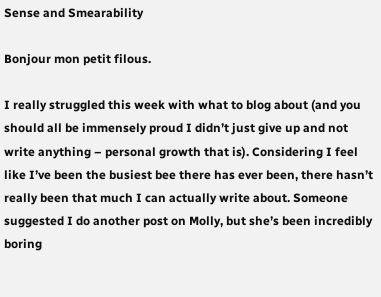Sense and Smearability

Bonjour mon petit filous.

I really struggled this week with what to blog about (and you should all be immensely proud I didn’t just give up and not write anything – personal growth that is). Considering I feel like I’ve been the busiest bee there has ever been, there hasn’t really been that much I can actually write about. Someone suggested I do another post on Molly, but she’s been incredibly boring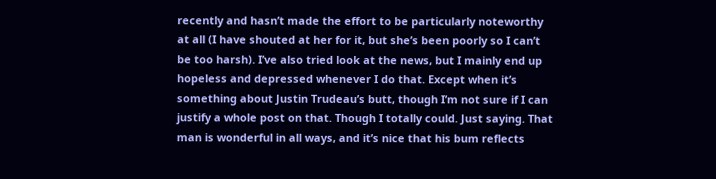recently and hasn’t made the effort to be particularly noteworthy at all (I have shouted at her for it, but she’s been poorly so I can’t be too harsh). I’ve also tried look at the news, but I mainly end up hopeless and depressed whenever I do that. Except when it’s something about Justin Trudeau’s butt, though I’m not sure if I can justify a whole post on that. Though I totally could. Just saying. That man is wonderful in all ways, and it’s nice that his bum reflects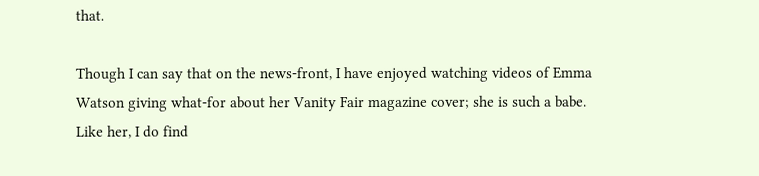that.

Though I can say that on the news-front, I have enjoyed watching videos of Emma Watson giving what-for about her Vanity Fair magazine cover; she is such a babe. Like her, I do find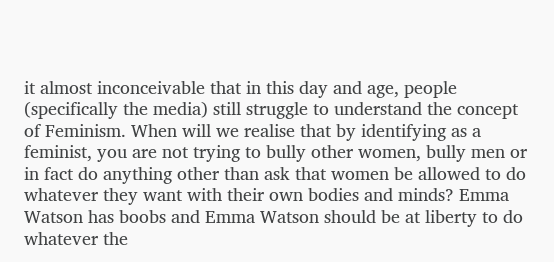it almost inconceivable that in this day and age, people (specifically the media) still struggle to understand the concept of Feminism. When will we realise that by identifying as a feminist, you are not trying to bully other women, bully men or in fact do anything other than ask that women be allowed to do whatever they want with their own bodies and minds? Emma Watson has boobs and Emma Watson should be at liberty to do whatever the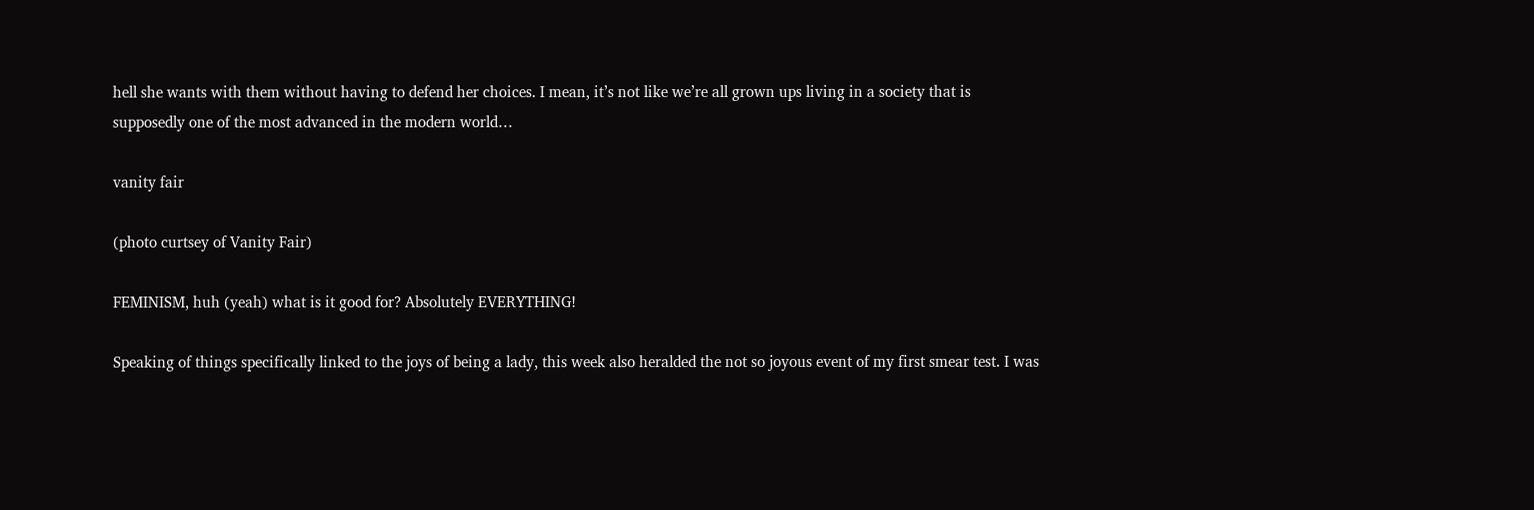hell she wants with them without having to defend her choices. I mean, it’s not like we’re all grown ups living in a society that is supposedly one of the most advanced in the modern world…

vanity fair

(photo curtsey of Vanity Fair)

FEMINISM, huh (yeah) what is it good for? Absolutely EVERYTHING!

Speaking of things specifically linked to the joys of being a lady, this week also heralded the not so joyous event of my first smear test. I was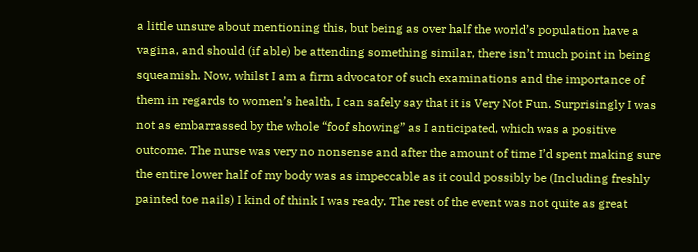a little unsure about mentioning this, but being as over half the world’s population have a vagina, and should (if able) be attending something similar, there isn’t much point in being squeamish. Now, whilst I am a firm advocator of such examinations and the importance of them in regards to women’s health, I can safely say that it is Very Not Fun. Surprisingly I was not as embarrassed by the whole “foof showing” as I anticipated, which was a positive outcome. The nurse was very no nonsense and after the amount of time I’d spent making sure the entire lower half of my body was as impeccable as it could possibly be (Including freshly painted toe nails) I kind of think I was ready. The rest of the event was not quite as great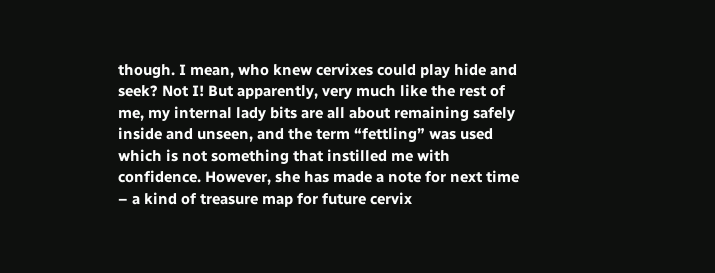though. I mean, who knew cervixes could play hide and seek? Not I! But apparently, very much like the rest of me, my internal lady bits are all about remaining safely inside and unseen, and the term “fettling” was used which is not something that instilled me with confidence. However, she has made a note for next time – a kind of treasure map for future cervix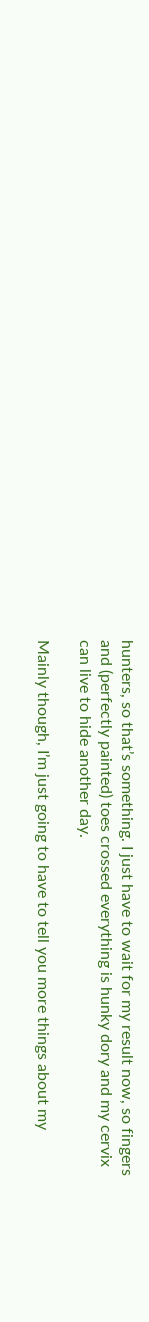hunters, so that’s something. I just have to wait for my result now, so fingers and (perfectly painted) toes crossed everything is hunky dory and my cervix can live to hide another day.

Mainly though, I’m just going to have to tell you more things about my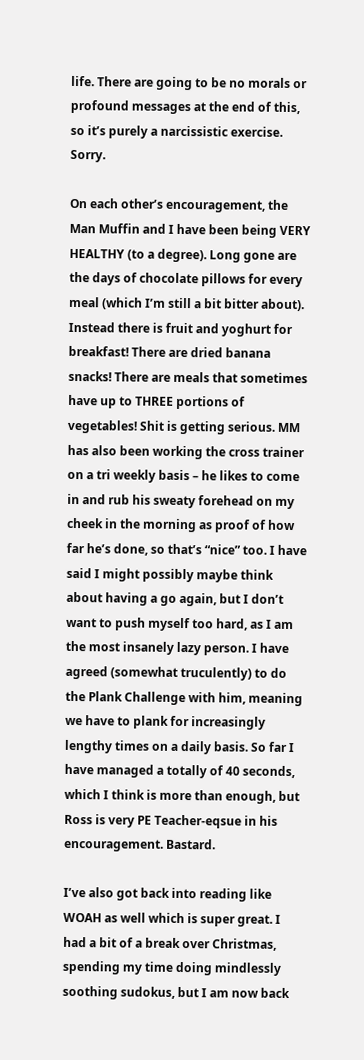life. There are going to be no morals or profound messages at the end of this, so it’s purely a narcissistic exercise. Sorry.

On each other’s encouragement, the Man Muffin and I have been being VERY HEALTHY (to a degree). Long gone are the days of chocolate pillows for every meal (which I’m still a bit bitter about). Instead there is fruit and yoghurt for breakfast! There are dried banana snacks! There are meals that sometimes have up to THREE portions of vegetables! Shit is getting serious. MM has also been working the cross trainer on a tri weekly basis – he likes to come in and rub his sweaty forehead on my cheek in the morning as proof of how far he’s done, so that’s “nice” too. I have said I might possibly maybe think about having a go again, but I don’t want to push myself too hard, as I am the most insanely lazy person. I have agreed (somewhat truculently) to do the Plank Challenge with him, meaning we have to plank for increasingly lengthy times on a daily basis. So far I have managed a totally of 40 seconds, which I think is more than enough, but Ross is very PE Teacher-eqsue in his encouragement. Bastard.

I’ve also got back into reading like WOAH as well which is super great. I had a bit of a break over Christmas, spending my time doing mindlessly soothing sudokus, but I am now back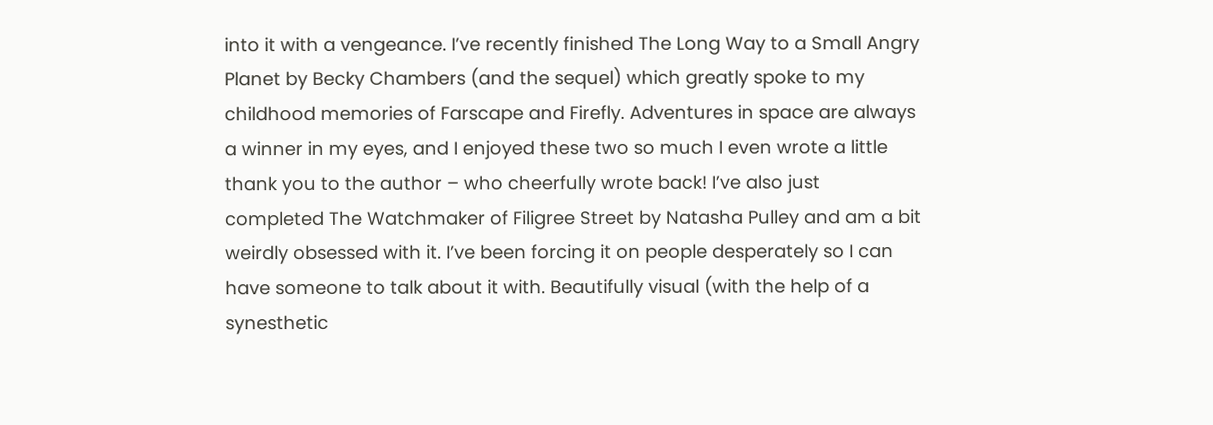into it with a vengeance. I’ve recently finished The Long Way to a Small Angry Planet by Becky Chambers (and the sequel) which greatly spoke to my childhood memories of Farscape and Firefly. Adventures in space are always a winner in my eyes, and I enjoyed these two so much I even wrote a little thank you to the author – who cheerfully wrote back! I’ve also just completed The Watchmaker of Filigree Street by Natasha Pulley and am a bit weirdly obsessed with it. I’ve been forcing it on people desperately so I can have someone to talk about it with. Beautifully visual (with the help of a synesthetic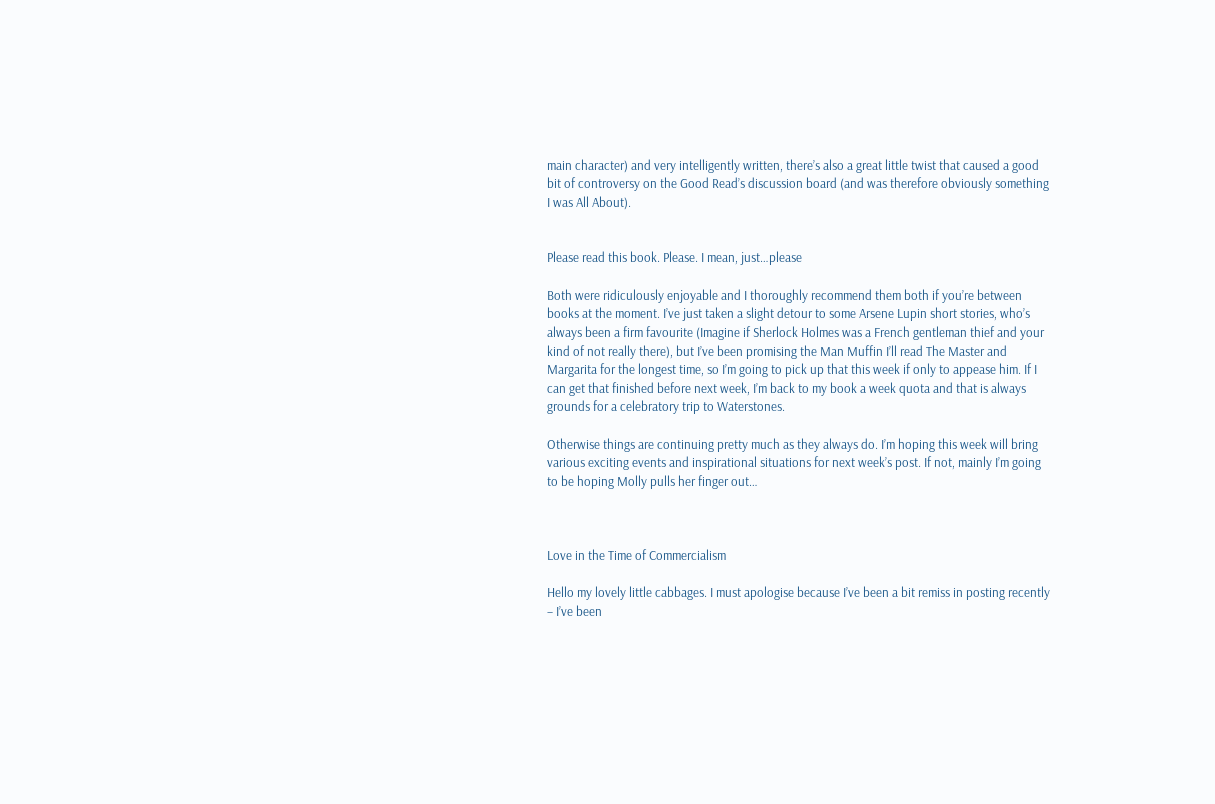main character) and very intelligently written, there’s also a great little twist that caused a good bit of controversy on the Good Read’s discussion board (and was therefore obviously something I was All About).


Please read this book. Please. I mean, just…please

Both were ridiculously enjoyable and I thoroughly recommend them both if you’re between books at the moment. I’ve just taken a slight detour to some Arsene Lupin short stories, who’s always been a firm favourite (Imagine if Sherlock Holmes was a French gentleman thief and your kind of not really there), but I’ve been promising the Man Muffin I’ll read The Master and Margarita for the longest time, so I’m going to pick up that this week if only to appease him. If I can get that finished before next week, I’m back to my book a week quota and that is always grounds for a celebratory trip to Waterstones.

Otherwise things are continuing pretty much as they always do. I’m hoping this week will bring various exciting events and inspirational situations for next week’s post. If not, mainly I’m going to be hoping Molly pulls her finger out…



Love in the Time of Commercialism

Hello my lovely little cabbages. I must apologise because I’ve been a bit remiss in posting recently – I’ve been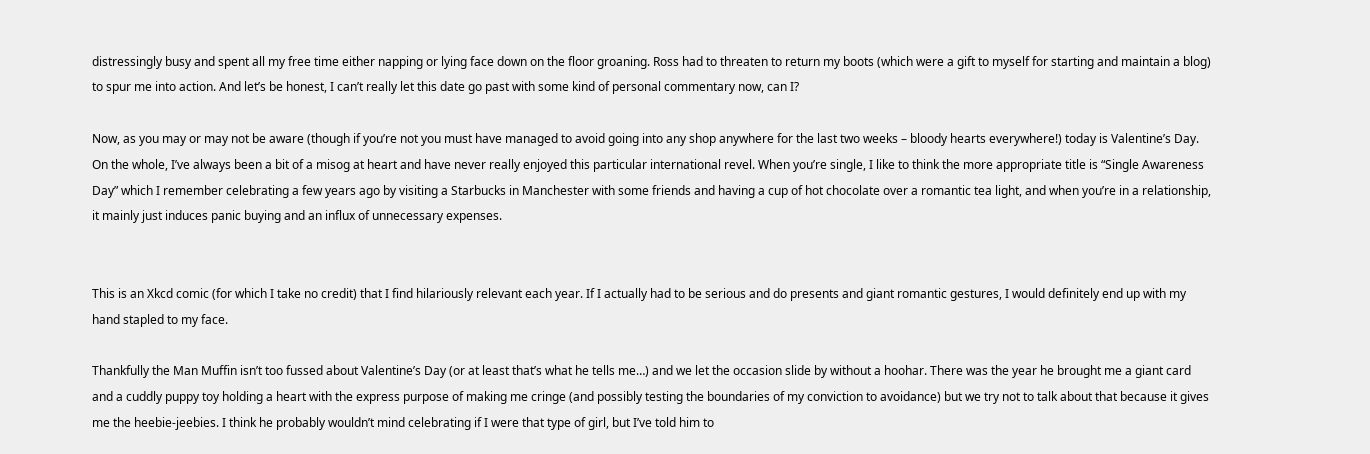distressingly busy and spent all my free time either napping or lying face down on the floor groaning. Ross had to threaten to return my boots (which were a gift to myself for starting and maintain a blog) to spur me into action. And let’s be honest, I can’t really let this date go past with some kind of personal commentary now, can I?

Now, as you may or may not be aware (though if you’re not you must have managed to avoid going into any shop anywhere for the last two weeks – bloody hearts everywhere!) today is Valentine’s Day. On the whole, I’ve always been a bit of a misog at heart and have never really enjoyed this particular international revel. When you’re single, I like to think the more appropriate title is “Single Awareness Day” which I remember celebrating a few years ago by visiting a Starbucks in Manchester with some friends and having a cup of hot chocolate over a romantic tea light, and when you’re in a relationship, it mainly just induces panic buying and an influx of unnecessary expenses.


This is an Xkcd comic (for which I take no credit) that I find hilariously relevant each year. If I actually had to be serious and do presents and giant romantic gestures, I would definitely end up with my hand stapled to my face.

Thankfully the Man Muffin isn’t too fussed about Valentine’s Day (or at least that’s what he tells me…) and we let the occasion slide by without a hoohar. There was the year he brought me a giant card and a cuddly puppy toy holding a heart with the express purpose of making me cringe (and possibly testing the boundaries of my conviction to avoidance) but we try not to talk about that because it gives me the heebie-jeebies. I think he probably wouldn’t mind celebrating if I were that type of girl, but I’ve told him to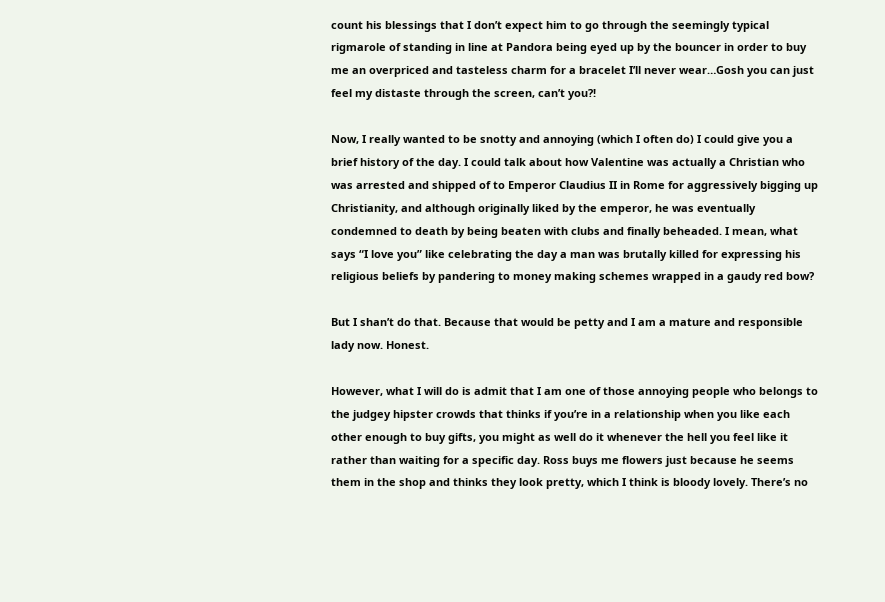count his blessings that I don’t expect him to go through the seemingly typical rigmarole of standing in line at Pandora being eyed up by the bouncer in order to buy me an overpriced and tasteless charm for a bracelet I’ll never wear…Gosh you can just feel my distaste through the screen, can’t you?!

Now, I really wanted to be snotty and annoying (which I often do) I could give you a brief history of the day. I could talk about how Valentine was actually a Christian who was arrested and shipped of to Emperor Claudius II in Rome for aggressively bigging up Christianity, and although originally liked by the emperor, he was eventually condemned to death by being beaten with clubs and finally beheaded. I mean, what says “I love you” like celebrating the day a man was brutally killed for expressing his religious beliefs by pandering to money making schemes wrapped in a gaudy red bow?

But I shan’t do that. Because that would be petty and I am a mature and responsible lady now. Honest.

However, what I will do is admit that I am one of those annoying people who belongs to the judgey hipster crowds that thinks if you’re in a relationship when you like each other enough to buy gifts, you might as well do it whenever the hell you feel like it rather than waiting for a specific day. Ross buys me flowers just because he seems them in the shop and thinks they look pretty, which I think is bloody lovely. There’s no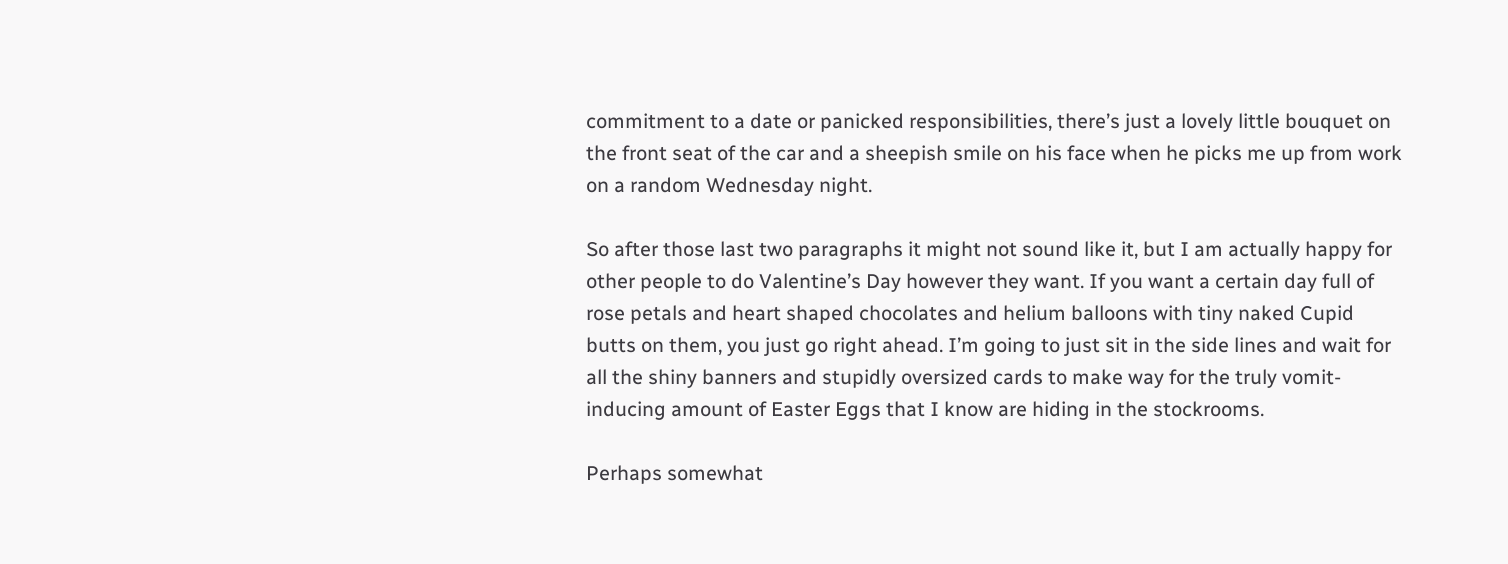commitment to a date or panicked responsibilities, there’s just a lovely little bouquet on the front seat of the car and a sheepish smile on his face when he picks me up from work on a random Wednesday night.

So after those last two paragraphs it might not sound like it, but I am actually happy for other people to do Valentine’s Day however they want. If you want a certain day full of rose petals and heart shaped chocolates and helium balloons with tiny naked Cupid butts on them, you just go right ahead. I’m going to just sit in the side lines and wait for all the shiny banners and stupidly oversized cards to make way for the truly vomit-inducing amount of Easter Eggs that I know are hiding in the stockrooms.

Perhaps somewhat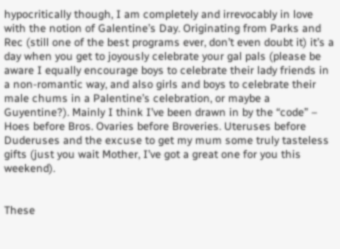hypocritically though, I am completely and irrevocably in love with the notion of Galentine’s Day. Originating from Parks and Rec (still one of the best programs ever, don’t even doubt it) it’s a day when you get to joyously celebrate your gal pals (please be aware I equally encourage boys to celebrate their lady friends in a non-romantic way, and also girls and boys to celebrate their male chums in a Palentine’s celebration, or maybe a Guyentine?). Mainly I think I’ve been drawn in by the “code” – Hoes before Bros. Ovaries before Broveries. Uteruses before Duderuses and the excuse to get my mum some truly tasteless gifts (just you wait Mother, I’ve got a great one for you this weekend).


These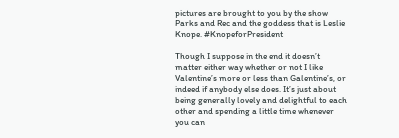pictures are brought to you by the show Parks and Rec and the goddess that is Leslie Knope. #KnopeforPresident

Though I suppose in the end it doesn’t matter either way whether or not I like Valentine’s more or less than Galentine’s, or indeed if anybody else does. It’s just about being generally lovely and delightful to each other and spending a little time whenever you can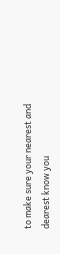to make sure your nearest and dearest know you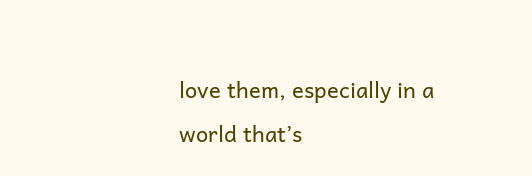love them, especially in a world that’s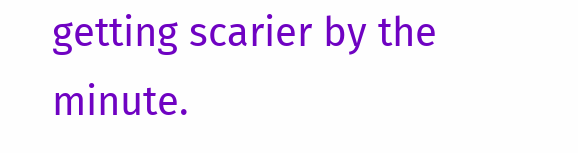getting scarier by the minute.